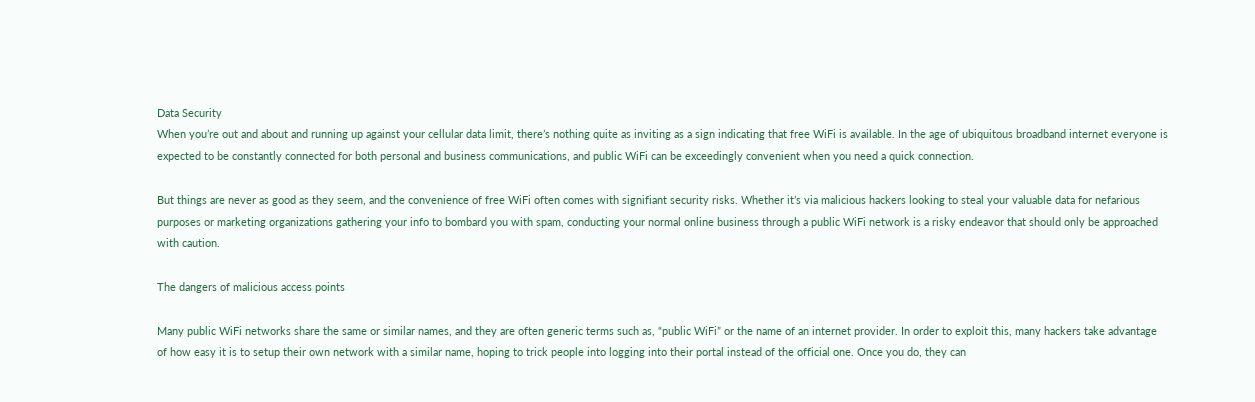Data Security
When you’re out and about and running up against your cellular data limit, there’s nothing quite as inviting as a sign indicating that free WiFi is available. In the age of ubiquitous broadband internet everyone is expected to be constantly connected for both personal and business communications, and public WiFi can be exceedingly convenient when you need a quick connection.

But things are never as good as they seem, and the convenience of free WiFi often comes with signifiant security risks. Whether it’s via malicious hackers looking to steal your valuable data for nefarious purposes or marketing organizations gathering your info to bombard you with spam, conducting your normal online business through a public WiFi network is a risky endeavor that should only be approached with caution.

The dangers of malicious access points

Many public WiFi networks share the same or similar names, and they are often generic terms such as, “public WiFi” or the name of an internet provider. In order to exploit this, many hackers take advantage of how easy it is to setup their own network with a similar name, hoping to trick people into logging into their portal instead of the official one. Once you do, they can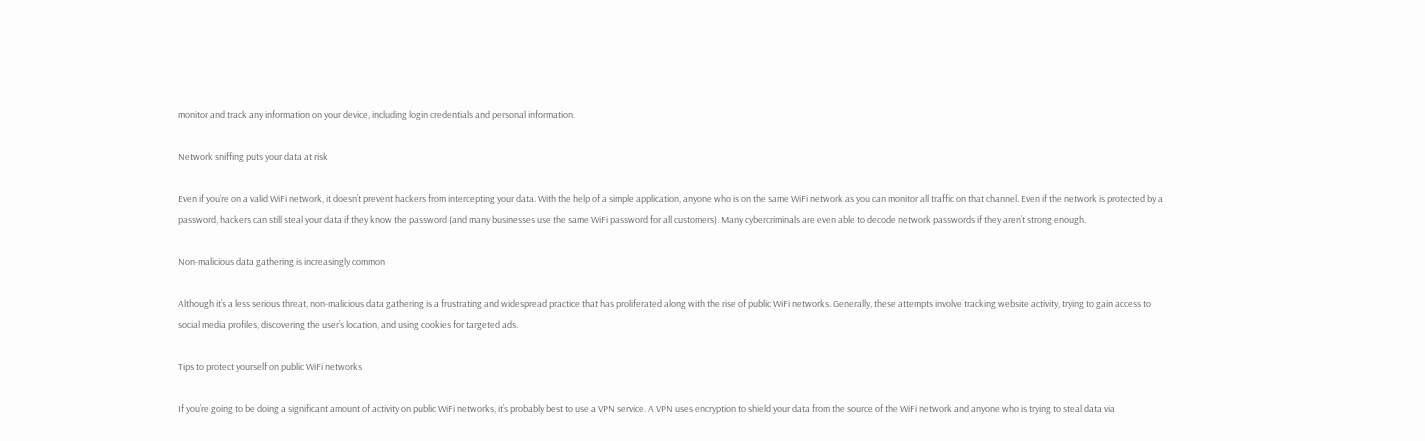monitor and track any information on your device, including login credentials and personal information.

Network sniffing puts your data at risk

Even if you’re on a valid WiFi network, it doesn’t prevent hackers from intercepting your data. With the help of a simple application, anyone who is on the same WiFi network as you can monitor all traffic on that channel. Even if the network is protected by a password, hackers can still steal your data if they know the password (and many businesses use the same WiFi password for all customers). Many cybercriminals are even able to decode network passwords if they aren’t strong enough.

Non-malicious data gathering is increasingly common

Although it’s a less serious threat, non-malicious data gathering is a frustrating and widespread practice that has proliferated along with the rise of public WiFi networks. Generally, these attempts involve tracking website activity, trying to gain access to social media profiles, discovering the user’s location, and using cookies for targeted ads.

Tips to protect yourself on public WiFi networks

If you’re going to be doing a significant amount of activity on public WiFi networks, it’s probably best to use a VPN service. A VPN uses encryption to shield your data from the source of the WiFi network and anyone who is trying to steal data via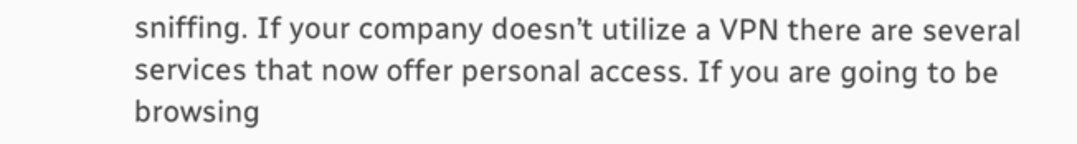sniffing. If your company doesn’t utilize a VPN there are several services that now offer personal access. If you are going to be browsing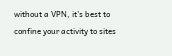without a VPN, it’s best to confine your activity to sites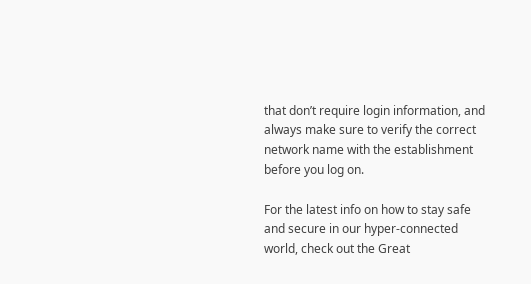that don’t require login information, and always make sure to verify the correct network name with the establishment before you log on.

For the latest info on how to stay safe and secure in our hyper-connected world, check out the Great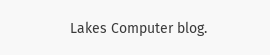Lakes Computer blog.